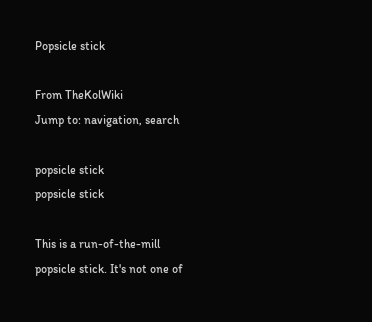Popsicle stick

From TheKolWiki
Jump to: navigation, search

popsicle stick
popsicle stick

This is a run-of-the-mill popsicle stick. It's not one of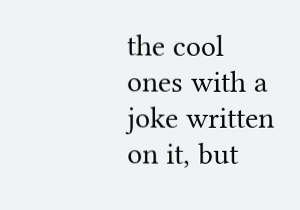the cool ones with a joke written on it, but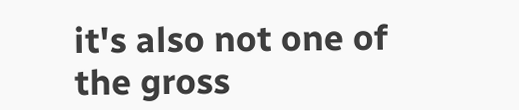it's also not one of the gross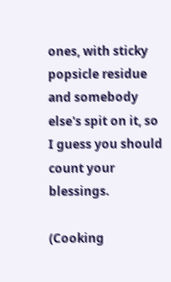ones, with sticky popsicle residue and somebody else's spit on it, so I guess you should count your blessings.

(Cooking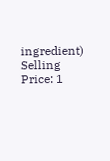ingredient)
Selling Price: 1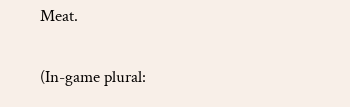Meat.

(In-game plural: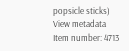popsicle sticks)
View metadata
Item number: 4713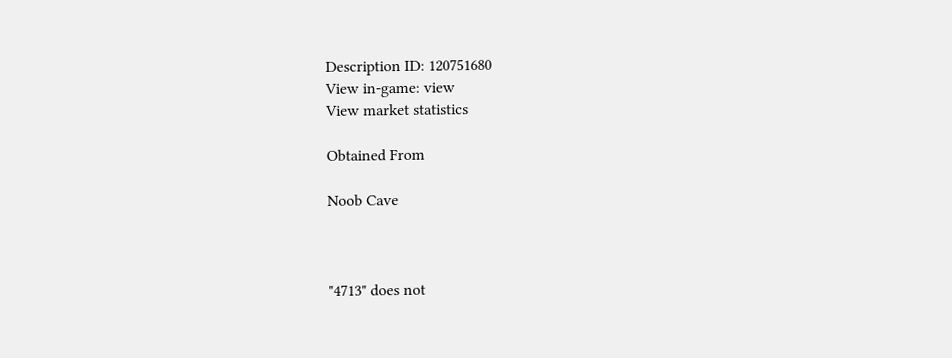Description ID: 120751680
View in-game: view
View market statistics

Obtained From

Noob Cave



"4713" does not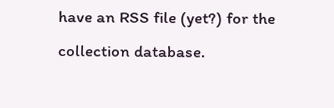have an RSS file (yet?) for the collection database.